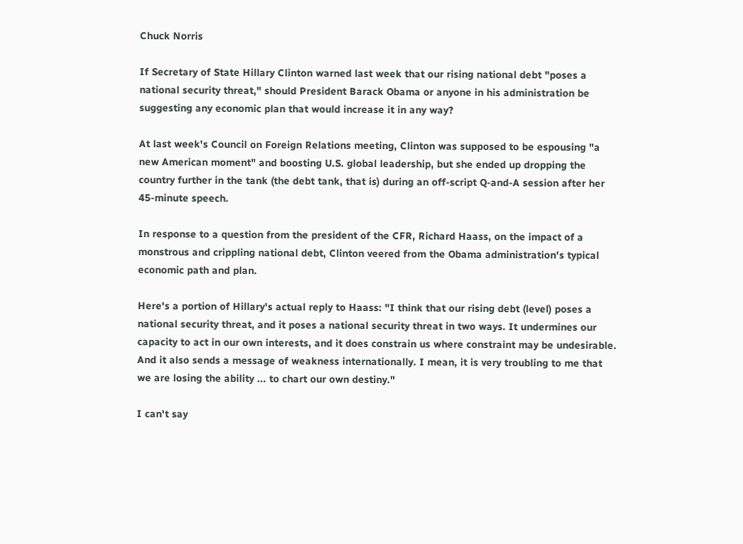Chuck Norris

If Secretary of State Hillary Clinton warned last week that our rising national debt "poses a national security threat," should President Barack Obama or anyone in his administration be suggesting any economic plan that would increase it in any way?

At last week's Council on Foreign Relations meeting, Clinton was supposed to be espousing "a new American moment" and boosting U.S. global leadership, but she ended up dropping the country further in the tank (the debt tank, that is) during an off-script Q-and-A session after her 45-minute speech.

In response to a question from the president of the CFR, Richard Haass, on the impact of a monstrous and crippling national debt, Clinton veered from the Obama administration's typical economic path and plan.

Here's a portion of Hillary's actual reply to Haass: "I think that our rising debt (level) poses a national security threat, and it poses a national security threat in two ways. It undermines our capacity to act in our own interests, and it does constrain us where constraint may be undesirable. And it also sends a message of weakness internationally. I mean, it is very troubling to me that we are losing the ability ... to chart our own destiny."

I can't say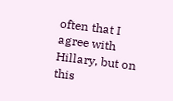often that I agree with Hillary, but on this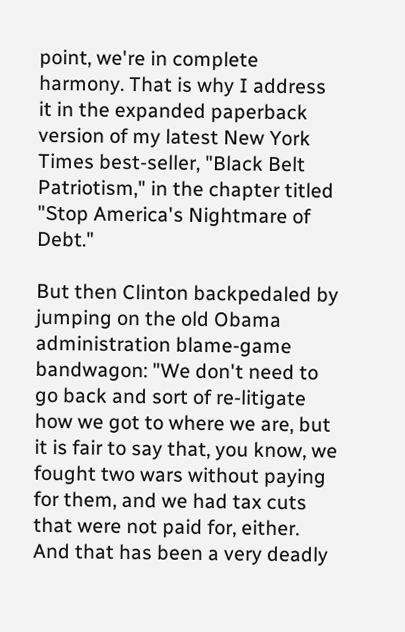point, we're in complete harmony. That is why I address it in the expanded paperback version of my latest New York Times best-seller, "Black Belt Patriotism," in the chapter titled "Stop America's Nightmare of Debt."

But then Clinton backpedaled by jumping on the old Obama administration blame-game bandwagon: "We don't need to go back and sort of re-litigate how we got to where we are, but it is fair to say that, you know, we fought two wars without paying for them, and we had tax cuts that were not paid for, either. And that has been a very deadly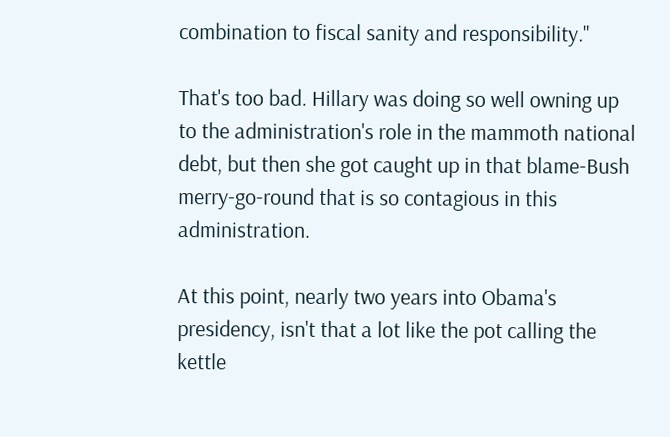combination to fiscal sanity and responsibility."

That's too bad. Hillary was doing so well owning up to the administration's role in the mammoth national debt, but then she got caught up in that blame-Bush merry-go-round that is so contagious in this administration.

At this point, nearly two years into Obama's presidency, isn't that a lot like the pot calling the kettle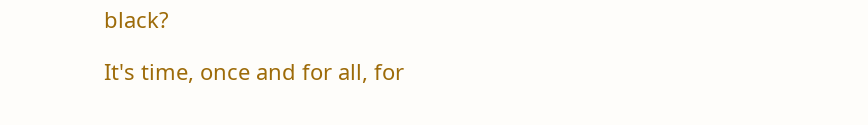black?

It's time, once and for all, for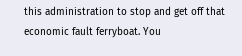this administration to stop and get off that economic fault ferryboat. You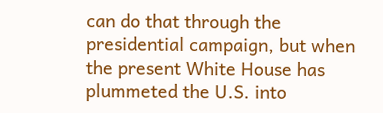can do that through the presidential campaign, but when the present White House has plummeted the U.S. into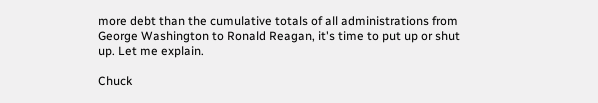more debt than the cumulative totals of all administrations from George Washington to Ronald Reagan, it's time to put up or shut up. Let me explain.

Chuck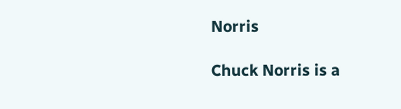Norris

Chuck Norris is a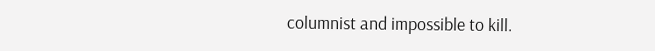columnist and impossible to kill.